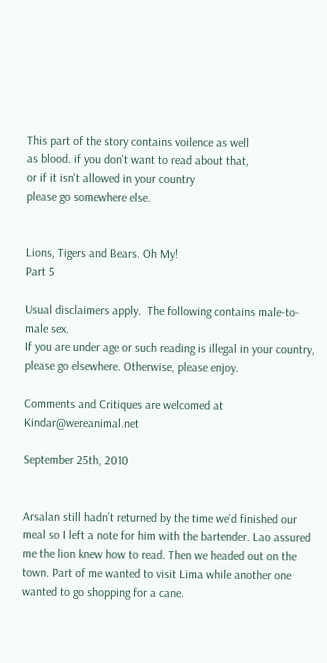This part of the story contains voilence as well
as blood. if you don't want to read about that,
or if it isn't allowed in your country
please go somewhere else.


Lions, Tigers and Bears. Oh My!
Part 5

Usual disclaimers apply.  The following contains male-to-male sex.
If you are under age or such reading is illegal in your country,
please go elsewhere. Otherwise, please enjoy.

Comments and Critiques are welcomed at Kindar@wereanimal.net

September 25th, 2010


Arsalan still hadn’t returned by the time we’d finished our meal so I left a note for him with the bartender. Lao assured me the lion knew how to read. Then we headed out on the town. Part of me wanted to visit Lima while another one wanted to go shopping for a cane.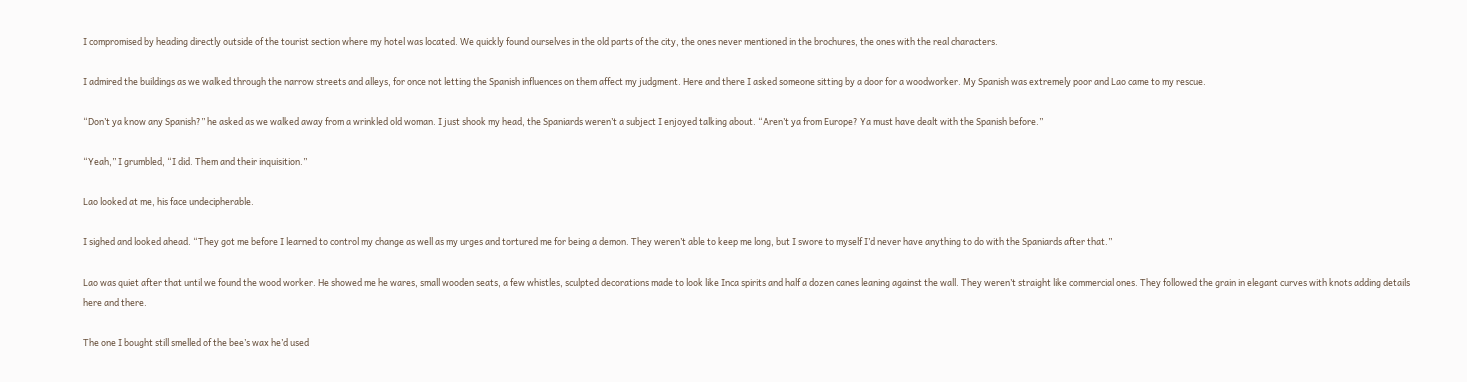I compromised by heading directly outside of the tourist section where my hotel was located. We quickly found ourselves in the old parts of the city, the ones never mentioned in the brochures, the ones with the real characters.

I admired the buildings as we walked through the narrow streets and alleys, for once not letting the Spanish influences on them affect my judgment. Here and there I asked someone sitting by a door for a woodworker. My Spanish was extremely poor and Lao came to my rescue.

“Don’t ya know any Spanish?” he asked as we walked away from a wrinkled old woman. I just shook my head, the Spaniards weren’t a subject I enjoyed talking about. “Aren’t ya from Europe? Ya must have dealt with the Spanish before.”

“Yeah,” I grumbled, “I did. Them and their inquisition.”

Lao looked at me, his face undecipherable.

I sighed and looked ahead. “They got me before I learned to control my change as well as my urges and tortured me for being a demon. They weren’t able to keep me long, but I swore to myself I’d never have anything to do with the Spaniards after that.”

Lao was quiet after that until we found the wood worker. He showed me he wares, small wooden seats, a few whistles, sculpted decorations made to look like Inca spirits and half a dozen canes leaning against the wall. They weren’t straight like commercial ones. They followed the grain in elegant curves with knots adding details here and there.

The one I bought still smelled of the bee’s wax he’d used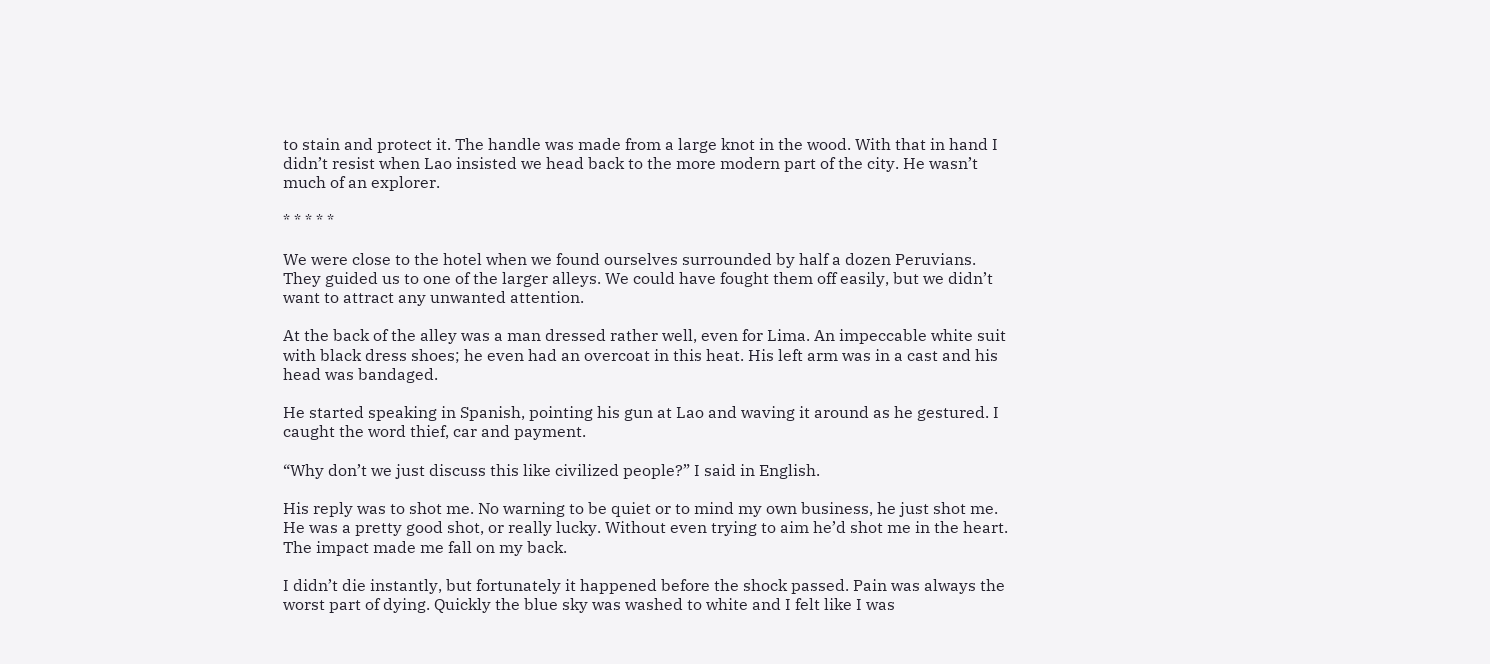to stain and protect it. The handle was made from a large knot in the wood. With that in hand I didn’t resist when Lao insisted we head back to the more modern part of the city. He wasn’t much of an explorer.

* * * * *

We were close to the hotel when we found ourselves surrounded by half a dozen Peruvians. They guided us to one of the larger alleys. We could have fought them off easily, but we didn’t want to attract any unwanted attention.

At the back of the alley was a man dressed rather well, even for Lima. An impeccable white suit with black dress shoes; he even had an overcoat in this heat. His left arm was in a cast and his head was bandaged.

He started speaking in Spanish, pointing his gun at Lao and waving it around as he gestured. I caught the word thief, car and payment.

“Why don’t we just discuss this like civilized people?” I said in English.

His reply was to shot me. No warning to be quiet or to mind my own business, he just shot me. He was a pretty good shot, or really lucky. Without even trying to aim he’d shot me in the heart. The impact made me fall on my back.

I didn’t die instantly, but fortunately it happened before the shock passed. Pain was always the worst part of dying. Quickly the blue sky was washed to white and I felt like I was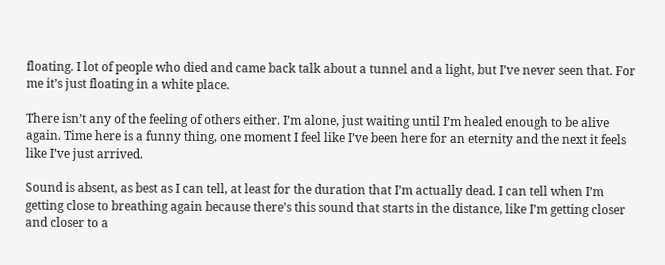floating. I lot of people who died and came back talk about a tunnel and a light, but I’ve never seen that. For me it’s just floating in a white place.

There isn’t any of the feeling of others either. I’m alone, just waiting until I’m healed enough to be alive again. Time here is a funny thing, one moment I feel like I’ve been here for an eternity and the next it feels like I’ve just arrived.

Sound is absent, as best as I can tell, at least for the duration that I’m actually dead. I can tell when I’m getting close to breathing again because there’s this sound that starts in the distance, like I’m getting closer and closer to a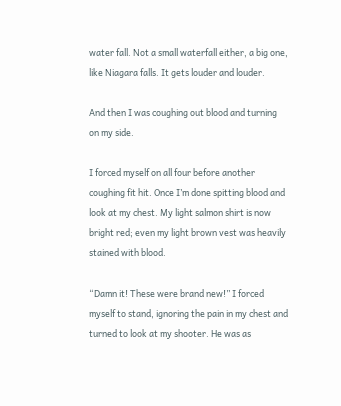water fall. Not a small waterfall either, a big one, like Niagara falls. It gets louder and louder.

And then I was coughing out blood and turning on my side.

I forced myself on all four before another coughing fit hit. Once I’m done spitting blood and look at my chest. My light salmon shirt is now bright red; even my light brown vest was heavily stained with blood.

“Damn it! These were brand new!” I forced myself to stand, ignoring the pain in my chest and turned to look at my shooter. He was as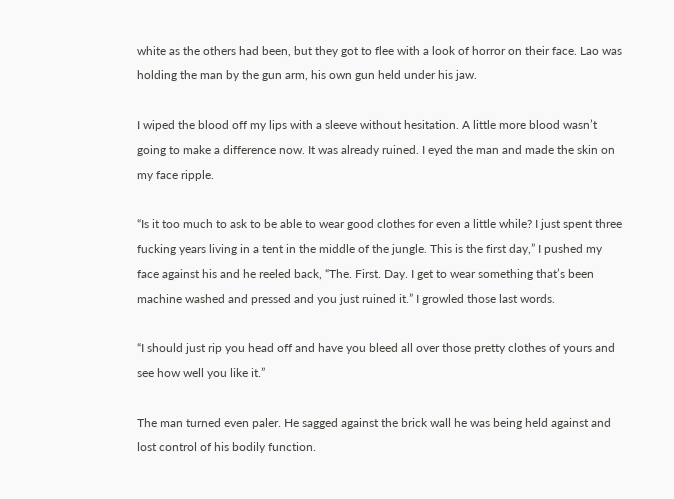white as the others had been, but they got to flee with a look of horror on their face. Lao was holding the man by the gun arm, his own gun held under his jaw.

I wiped the blood off my lips with a sleeve without hesitation. A little more blood wasn’t going to make a difference now. It was already ruined. I eyed the man and made the skin on my face ripple.

“Is it too much to ask to be able to wear good clothes for even a little while? I just spent three fucking years living in a tent in the middle of the jungle. This is the first day,” I pushed my face against his and he reeled back, “The. First. Day. I get to wear something that’s been machine washed and pressed and you just ruined it.” I growled those last words.

“I should just rip you head off and have you bleed all over those pretty clothes of yours and see how well you like it.”

The man turned even paler. He sagged against the brick wall he was being held against and lost control of his bodily function.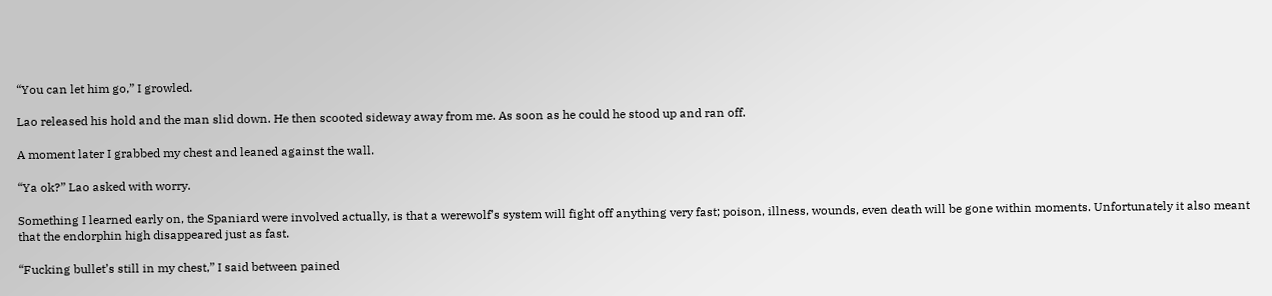“You can let him go,” I growled.

Lao released his hold and the man slid down. He then scooted sideway away from me. As soon as he could he stood up and ran off.

A moment later I grabbed my chest and leaned against the wall.

“Ya ok?” Lao asked with worry.

Something I learned early on, the Spaniard were involved actually, is that a werewolf’s system will fight off anything very fast; poison, illness, wounds, even death will be gone within moments. Unfortunately it also meant that the endorphin high disappeared just as fast.

“Fucking bullet’s still in my chest,” I said between pained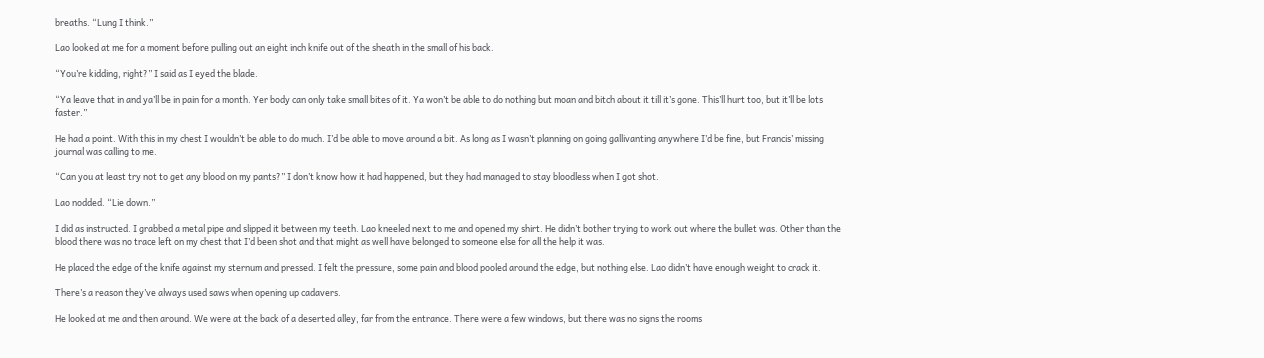breaths. “Lung I think.”

Lao looked at me for a moment before pulling out an eight inch knife out of the sheath in the small of his back.

“You’re kidding, right?” I said as I eyed the blade.

“Ya leave that in and ya’ll be in pain for a month. Yer body can only take small bites of it. Ya won’t be able to do nothing but moan and bitch about it till it’s gone. This’ll hurt too, but it’ll be lots faster.”

He had a point. With this in my chest I wouldn’t be able to do much. I’d be able to move around a bit. As long as I wasn’t planning on going gallivanting anywhere I’d be fine, but Francis’ missing journal was calling to me.

“Can you at least try not to get any blood on my pants?” I don’t know how it had happened, but they had managed to stay bloodless when I got shot.

Lao nodded. “Lie down.”

I did as instructed. I grabbed a metal pipe and slipped it between my teeth. Lao kneeled next to me and opened my shirt. He didn’t bother trying to work out where the bullet was. Other than the blood there was no trace left on my chest that I’d been shot and that might as well have belonged to someone else for all the help it was.

He placed the edge of the knife against my sternum and pressed. I felt the pressure, some pain and blood pooled around the edge, but nothing else. Lao didn’t have enough weight to crack it.

There’s a reason they’ve always used saws when opening up cadavers.

He looked at me and then around. We were at the back of a deserted alley, far from the entrance. There were a few windows, but there was no signs the rooms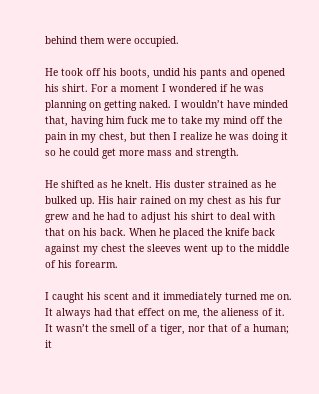behind them were occupied.

He took off his boots, undid his pants and opened his shirt. For a moment I wondered if he was planning on getting naked. I wouldn’t have minded that, having him fuck me to take my mind off the pain in my chest, but then I realize he was doing it so he could get more mass and strength.

He shifted as he knelt. His duster strained as he bulked up. His hair rained on my chest as his fur grew and he had to adjust his shirt to deal with that on his back. When he placed the knife back against my chest the sleeves went up to the middle of his forearm.

I caught his scent and it immediately turned me on. It always had that effect on me, the alieness of it. It wasn’t the smell of a tiger, nor that of a human; it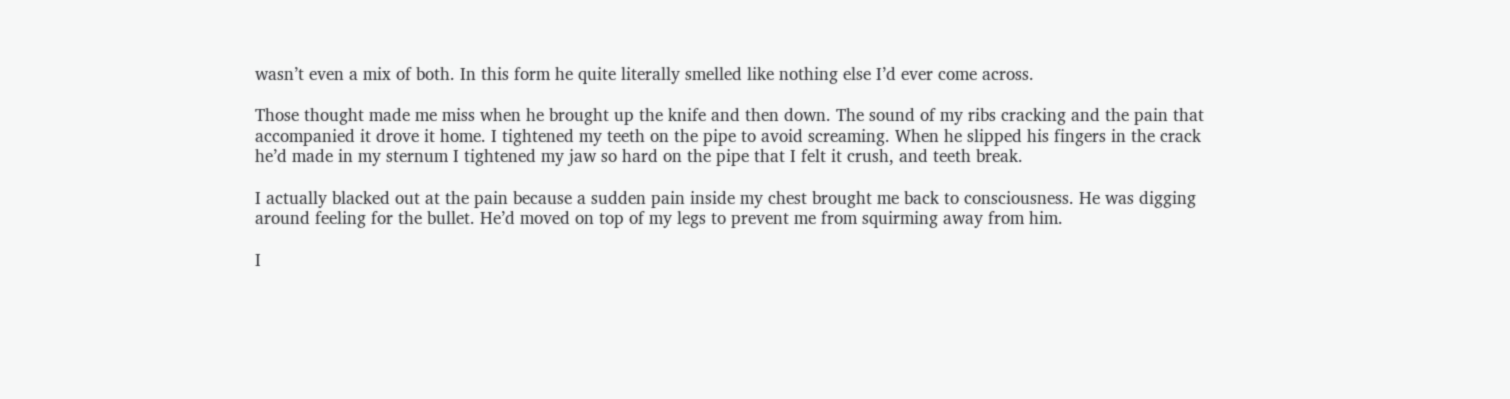wasn’t even a mix of both. In this form he quite literally smelled like nothing else I’d ever come across.

Those thought made me miss when he brought up the knife and then down. The sound of my ribs cracking and the pain that accompanied it drove it home. I tightened my teeth on the pipe to avoid screaming. When he slipped his fingers in the crack he’d made in my sternum I tightened my jaw so hard on the pipe that I felt it crush, and teeth break.

I actually blacked out at the pain because a sudden pain inside my chest brought me back to consciousness. He was digging around feeling for the bullet. He’d moved on top of my legs to prevent me from squirming away from him.

I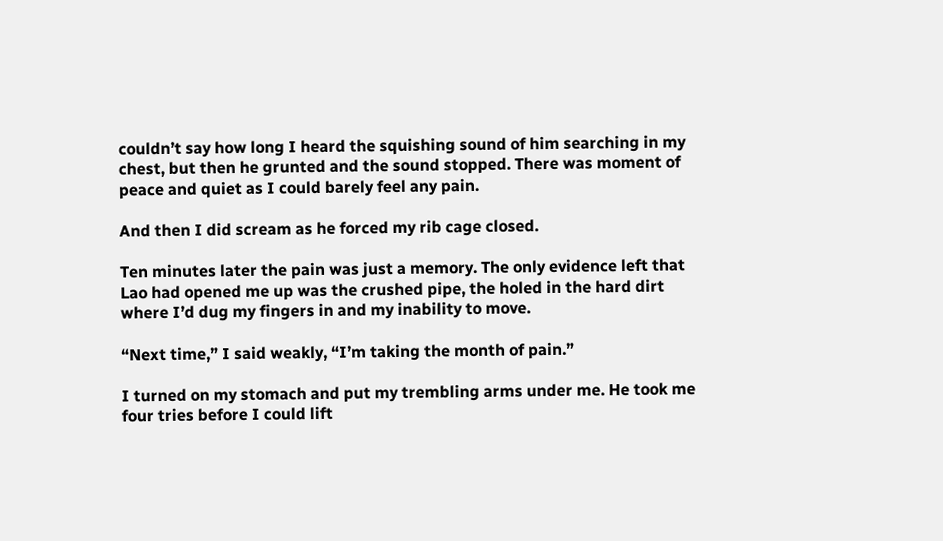couldn’t say how long I heard the squishing sound of him searching in my chest, but then he grunted and the sound stopped. There was moment of peace and quiet as I could barely feel any pain.

And then I did scream as he forced my rib cage closed.

Ten minutes later the pain was just a memory. The only evidence left that Lao had opened me up was the crushed pipe, the holed in the hard dirt where I’d dug my fingers in and my inability to move.

“Next time,” I said weakly, “I’m taking the month of pain.”

I turned on my stomach and put my trembling arms under me. He took me four tries before I could lift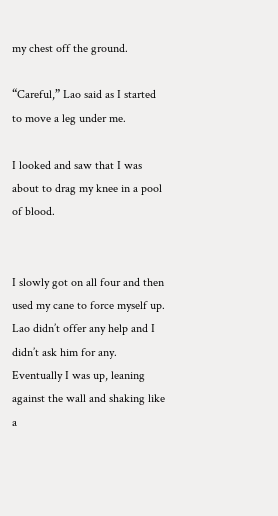my chest off the ground.

“Careful,” Lao said as I started to move a leg under me.

I looked and saw that I was about to drag my knee in a pool of blood.


I slowly got on all four and then used my cane to force myself up. Lao didn’t offer any help and I didn’t ask him for any. Eventually I was up, leaning against the wall and shaking like a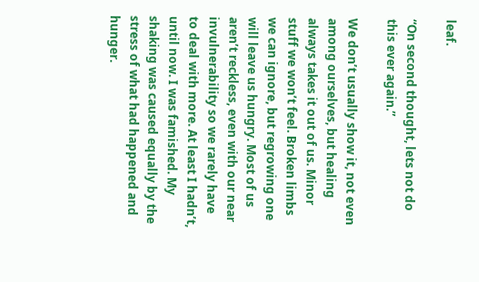leaf.

“On second thought, lets not do this ever again.”

We don’t usually show it, not even among ourselves, but healing always takes it out of us. Minor stuff we won’t feel. Broken limbs we can ignore, but regrowing one will leave us hungry. Most of us aren’t reckless, even with our near invulnerability so we rarely have to deal with more. At least I hadn’t, until now. I was famished. My shaking was caused equally by the stress of what had happened and hunger.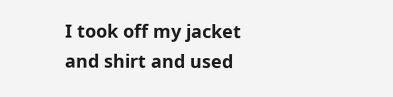I took off my jacket and shirt and used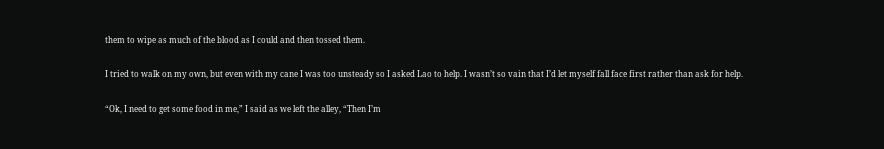them to wipe as much of the blood as I could and then tossed them.

I tried to walk on my own, but even with my cane I was too unsteady so I asked Lao to help. I wasn’t so vain that I’d let myself fall face first rather than ask for help.

“Ok, I need to get some food in me,” I said as we left the alley, “Then I’m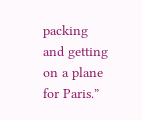packing and getting on a plane for Paris.”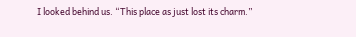I looked behind us. “This place as just lost its charm.”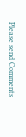Please send Comments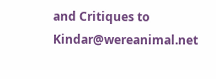and Critiques to Kindar@wereanimal.net